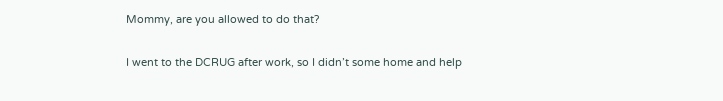Mommy, are you allowed to do that?

I went to the DCRUG after work, so I didn’t some home and help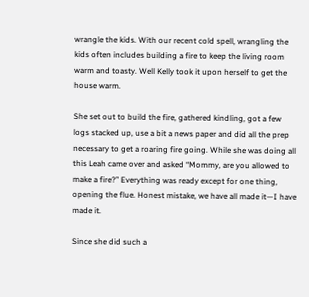wrangle the kids. With our recent cold spell, wrangling the kids often includes building a fire to keep the living room warm and toasty. Well Kelly took it upon herself to get the house warm.

She set out to build the fire, gathered kindling, got a few logs stacked up, use a bit a news paper and did all the prep necessary to get a roaring fire going. While she was doing all this Leah came over and asked “Mommy, are you allowed to make a fire?” Everything was ready except for one thing, opening the flue. Honest mistake, we have all made it—I have made it.

Since she did such a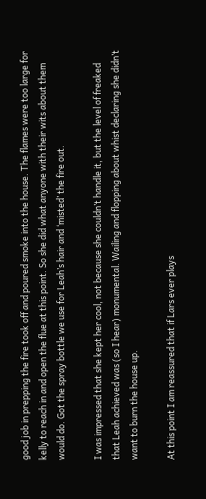good job in prepping the fire took off and poured smoke into the house. The flames were too large for kelly to reach in and open the flue at this point. So she did what anyone with their wits about them would do. Got the spray bottle we use for Leah’s hair and ‘misted’ the fire out.

I was impressed that she kept her cool, not because she couldn’t handle it, but the level of freaked that Leah achieved was (so I hear) monumental. Wailing and flopping about whist declaring she didn’t want to burn the house up.

At this point I am reassured that if Lars ever plays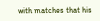with matches that his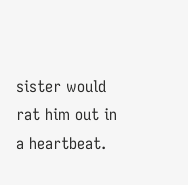sister would rat him out in a heartbeat.